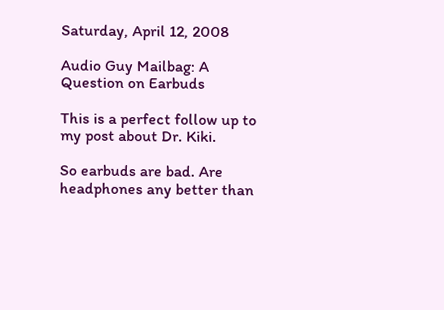Saturday, April 12, 2008

Audio Guy Mailbag: A Question on Earbuds

This is a perfect follow up to my post about Dr. Kiki.

So earbuds are bad. Are headphones any better than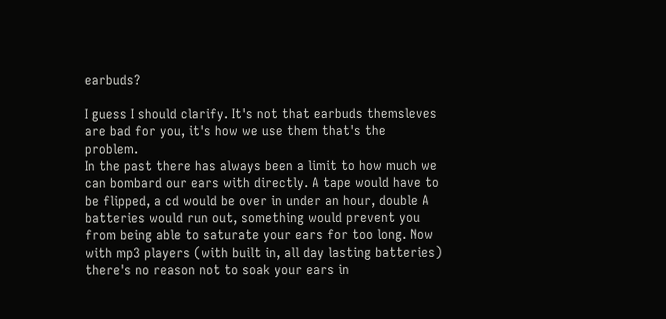earbuds?

I guess I should clarify. It's not that earbuds themsleves are bad for you, it's how we use them that's the problem.
In the past there has always been a limit to how much we can bombard our ears with directly. A tape would have to be flipped, a cd would be over in under an hour, double A batteries would run out, something would prevent you from being able to saturate your ears for too long. Now with mp3 players (with built in, all day lasting batteries) there's no reason not to soak your ears in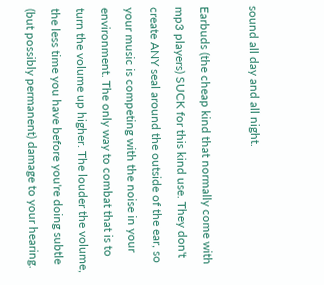sound all day and all night.

Earbuds (the cheap kind that normally come with mp3 players) SUCK for this kind use. They don't create ANY seal around the outside of the ear, so your music is competing with the noise in your environment. The only way to combat that is to turn the volume up higher. The louder the volume, the less time you have before you're doing subtle (but possibly permanent) damage to your hearing.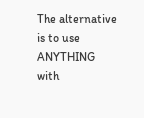The alternative is to use ANYTHING with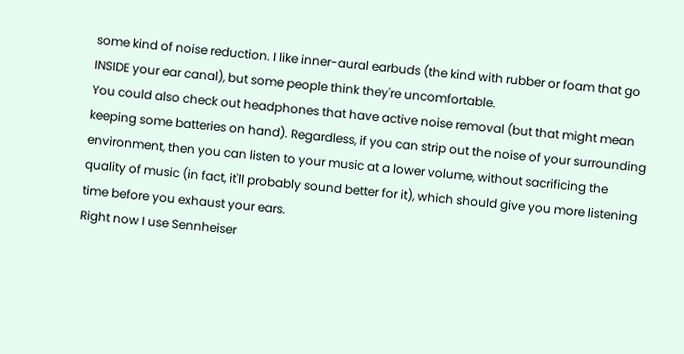some kind of noise reduction. I like inner-aural earbuds (the kind with rubber or foam that go INSIDE your ear canal), but some people think they're uncomfortable.
You could also check out headphones that have active noise removal (but that might mean keeping some batteries on hand). Regardless, if you can strip out the noise of your surrounding environment, then you can listen to your music at a lower volume, without sacrificing the quality of music (in fact, it'll probably sound better for it), which should give you more listening time before you exhaust your ears.
Right now I use Sennheiser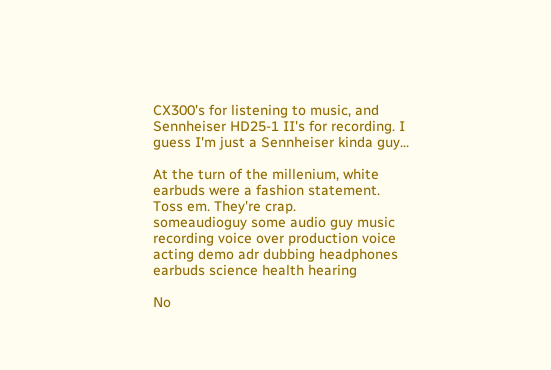CX300's for listening to music, and Sennheiser HD25-1 II's for recording. I guess I'm just a Sennheiser kinda guy...

At the turn of the millenium, white earbuds were a fashion statement.
Toss em. They're crap.
someaudioguy some audio guy music recording voice over production voice acting demo adr dubbing headphones earbuds science health hearing

No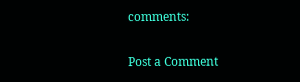comments:

Post a Comment